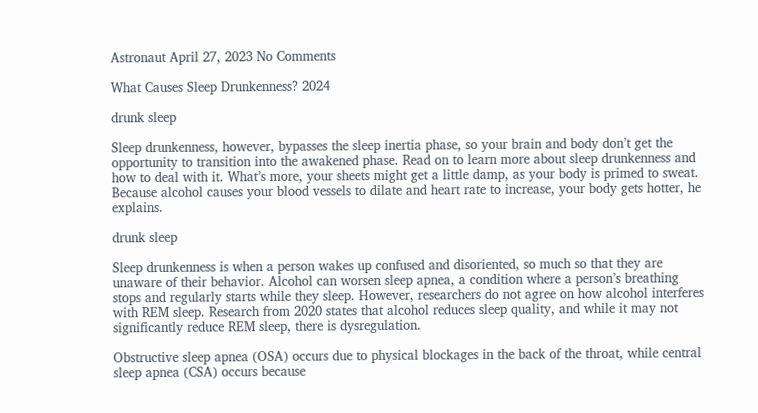Astronaut April 27, 2023 No Comments

What Causes Sleep Drunkenness? 2024

drunk sleep

Sleep drunkenness, however, bypasses the sleep inertia phase, so your brain and body don’t get the opportunity to transition into the awakened phase. Read on to learn more about sleep drunkenness and how to deal with it. What’s more, your sheets might get a little damp, as your body is primed to sweat. Because alcohol causes your blood vessels to dilate and heart rate to increase, your body gets hotter, he explains.

drunk sleep

Sleep drunkenness is when a person wakes up confused and disoriented, so much so that they are unaware of their behavior. Alcohol can worsen sleep apnea, a condition where a person’s breathing stops and regularly starts while they sleep. However, researchers do not agree on how alcohol interferes with REM sleep. Research from 2020 states that alcohol reduces sleep quality, and while it may not significantly reduce REM sleep, there is dysregulation.

Obstructive sleep apnea (OSA) occurs due to physical blockages in the back of the throat, while central sleep apnea (CSA) occurs because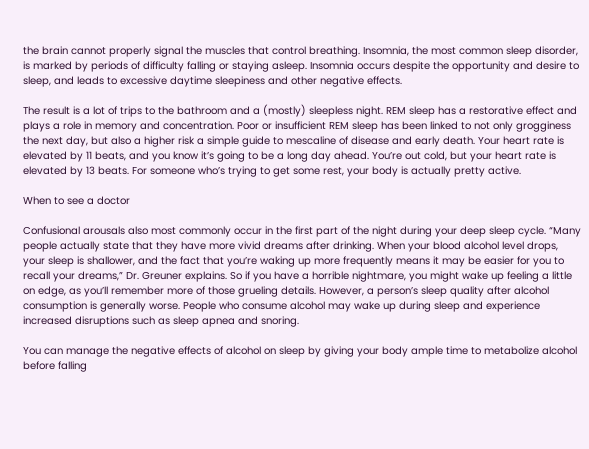the brain cannot properly signal the muscles that control breathing. Insomnia, the most common sleep disorder, is marked by periods of difficulty falling or staying asleep. Insomnia occurs despite the opportunity and desire to sleep, and leads to excessive daytime sleepiness and other negative effects.

The result is a lot of trips to the bathroom and a (mostly) sleepless night. REM sleep has a restorative effect and plays a role in memory and concentration. Poor or insufficient REM sleep has been linked to not only grogginess the next day, but also a higher risk a simple guide to mescaline of disease and early death. Your heart rate is elevated by 11 beats, and you know it’s going to be a long day ahead. You’re out cold, but your heart rate is elevated by 13 beats. For someone who’s trying to get some rest, your body is actually pretty active.

When to see a doctor

Confusional arousals also most commonly occur in the first part of the night during your deep sleep cycle. “Many people actually state that they have more vivid dreams after drinking. When your blood alcohol level drops, your sleep is shallower, and the fact that you’re waking up more frequently means it may be easier for you to recall your dreams,” Dr. Greuner explains. So if you have a horrible nightmare, you might wake up feeling a little on edge, as you’ll remember more of those grueling details. However, a person’s sleep quality after alcohol consumption is generally worse. People who consume alcohol may wake up during sleep and experience increased disruptions such as sleep apnea and snoring.

You can manage the negative effects of alcohol on sleep by giving your body ample time to metabolize alcohol before falling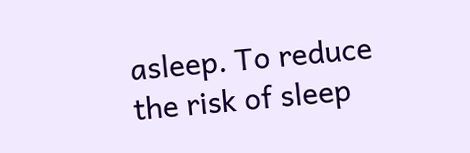asleep. To reduce the risk of sleep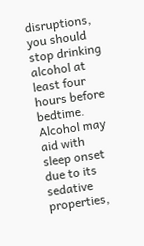disruptions, you should stop drinking alcohol at least four hours before bedtime. Alcohol may aid with sleep onset due to its sedative properties,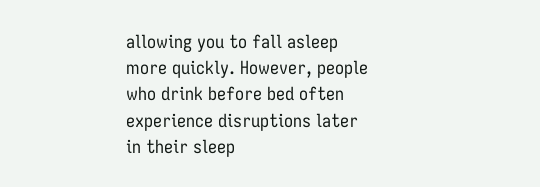allowing you to fall asleep more quickly. However, people who drink before bed often experience disruptions later in their sleep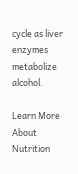cycle as liver enzymes metabolize alcohol.

Learn More About Nutrition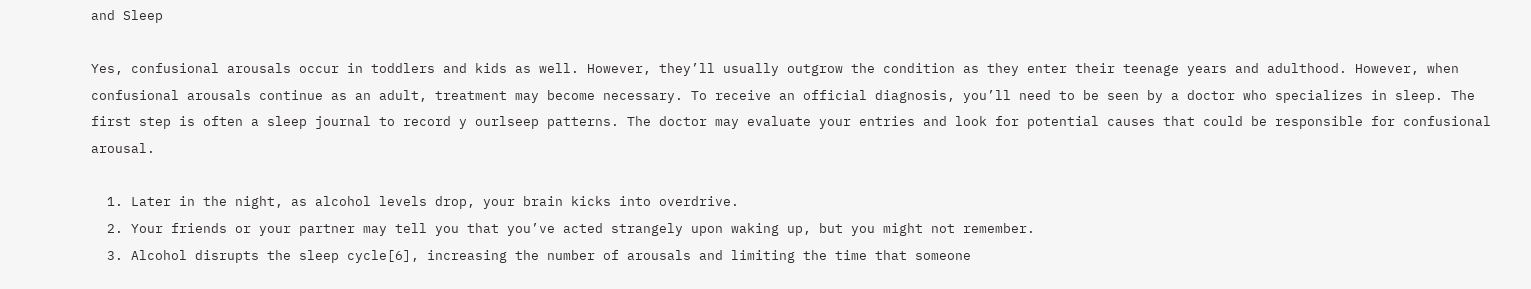and Sleep

Yes, confusional arousals occur in toddlers and kids as well. However, they’ll usually outgrow the condition as they enter their teenage years and adulthood. However, when confusional arousals continue as an adult, treatment may become necessary. To receive an official diagnosis, you’ll need to be seen by a doctor who specializes in sleep. The first step is often a sleep journal to record y ourlseep patterns. The doctor may evaluate your entries and look for potential causes that could be responsible for confusional arousal.

  1. Later in the night, as alcohol levels drop, your brain kicks into overdrive.
  2. Your friends or your partner may tell you that you’ve acted strangely upon waking up, but you might not remember.
  3. Alcohol disrupts the sleep cycle[6], increasing the number of arousals and limiting the time that someone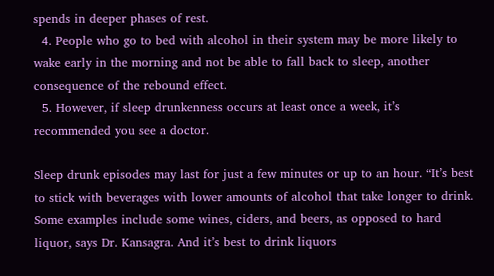spends in deeper phases of rest.
  4. People who go to bed with alcohol in their system may be more likely to wake early in the morning and not be able to fall back to sleep, another consequence of the rebound effect.
  5. However, if sleep drunkenness occurs at least once a week, it’s recommended you see a doctor.

Sleep drunk episodes may last for just a few minutes or up to an hour. “It’s best to stick with beverages with lower amounts of alcohol that take longer to drink. Some examples include some wines, ciders, and beers, as opposed to hard liquor, says Dr. Kansagra. And it’s best to drink liquors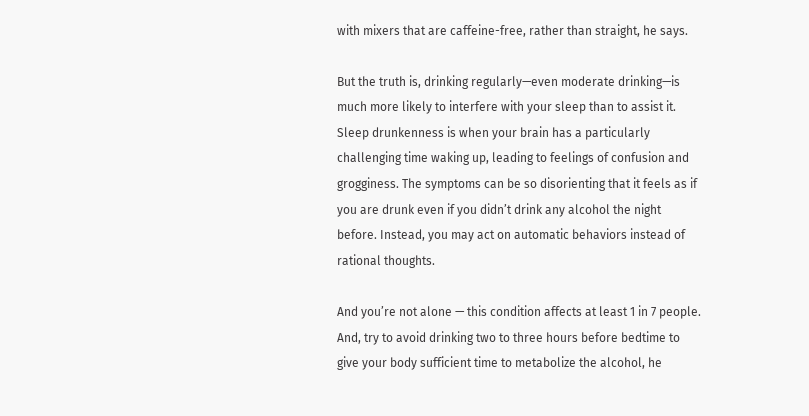with mixers that are caffeine-free, rather than straight, he says.

But the truth is, drinking regularly—even moderate drinking—is much more likely to interfere with your sleep than to assist it. Sleep drunkenness is when your brain has a particularly challenging time waking up, leading to feelings of confusion and grogginess. The symptoms can be so disorienting that it feels as if you are drunk even if you didn’t drink any alcohol the night before. Instead, you may act on automatic behaviors instead of rational thoughts.

And you’re not alone — this condition affects at least 1 in 7 people. And, try to avoid drinking two to three hours before bedtime to give your body sufficient time to metabolize the alcohol, he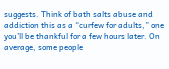suggests. Think of bath salts abuse and addiction this as a “curfew for adults,” one you’ll be thankful for a few hours later. On average, some people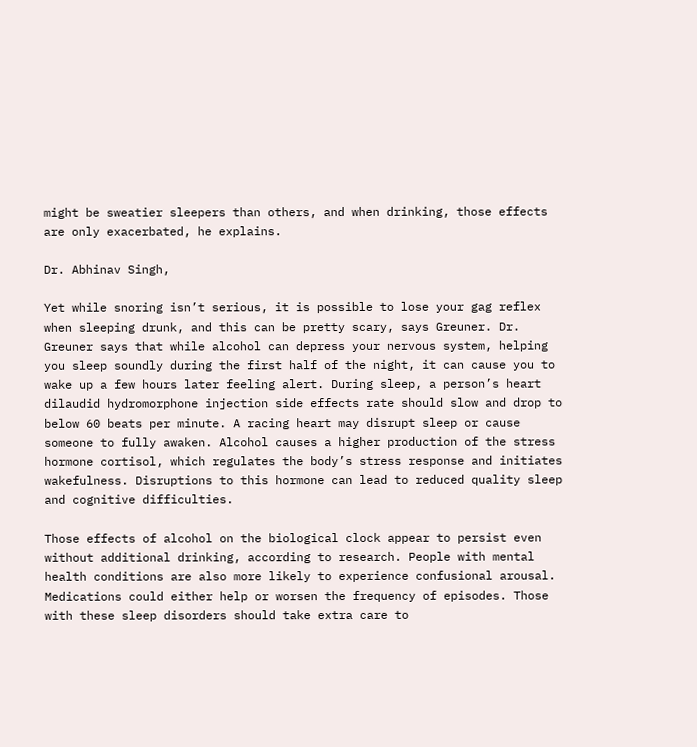might be sweatier sleepers than others, and when drinking, those effects are only exacerbated, he explains.

Dr. Abhinav Singh,

Yet while snoring isn’t serious, it is possible to lose your gag reflex when sleeping drunk, and this can be pretty scary, says Greuner. Dr. Greuner says that while alcohol can depress your nervous system, helping you sleep soundly during the first half of the night, it can cause you to wake up a few hours later feeling alert. During sleep, a person’s heart dilaudid hydromorphone injection side effects rate should slow and drop to below 60 beats per minute. A racing heart may disrupt sleep or cause someone to fully awaken. Alcohol causes a higher production of the stress hormone cortisol, which regulates the body’s stress response and initiates wakefulness. Disruptions to this hormone can lead to reduced quality sleep and cognitive difficulties.

Those effects of alcohol on the biological clock appear to persist even without additional drinking, according to research. People with mental health conditions are also more likely to experience confusional arousal. Medications could either help or worsen the frequency of episodes. Those with these sleep disorders should take extra care to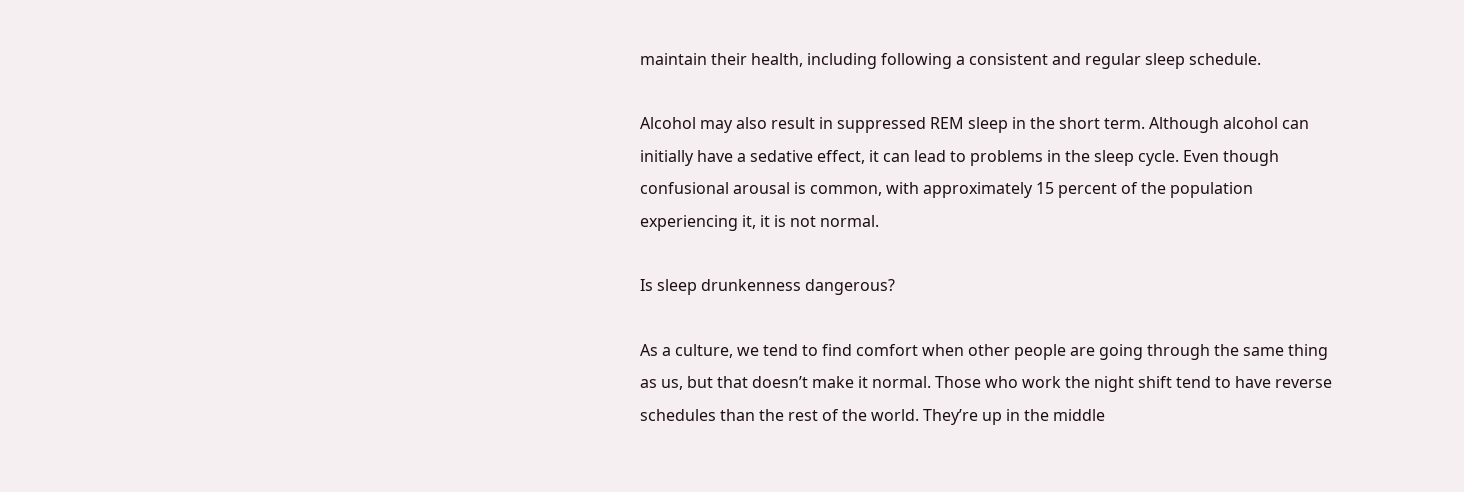maintain their health, including following a consistent and regular sleep schedule.

Alcohol may also result in suppressed REM sleep in the short term. Although alcohol can initially have a sedative effect, it can lead to problems in the sleep cycle. Even though confusional arousal is common, with approximately 15 percent of the population experiencing it, it is not normal.

Is sleep drunkenness dangerous?

As a culture, we tend to find comfort when other people are going through the same thing as us, but that doesn’t make it normal. Those who work the night shift tend to have reverse schedules than the rest of the world. They’re up in the middle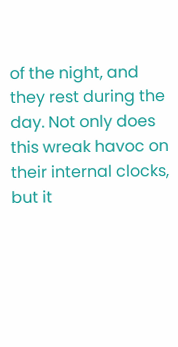of the night, and they rest during the day. Not only does this wreak havoc on their internal clocks, but it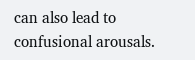can also lead to confusional arousals.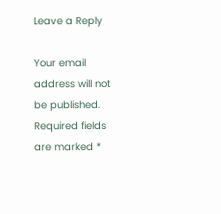Leave a Reply

Your email address will not be published. Required fields are marked *